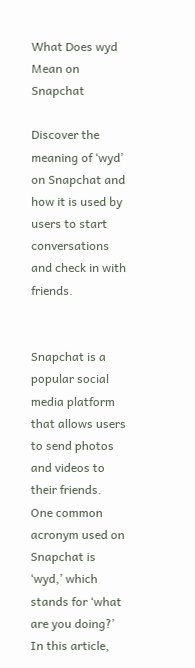What Does wyd Mean on Snapchat

Discover the meaning of ‘wyd’ on Snapchat and how it is used by users to start conversations and check in with friends.


Snapchat is a popular social media platform that allows users to send photos and videos to their friends. One common acronym used on Snapchat is ‘wyd,’ which stands for ‘what are you doing?’ In this article,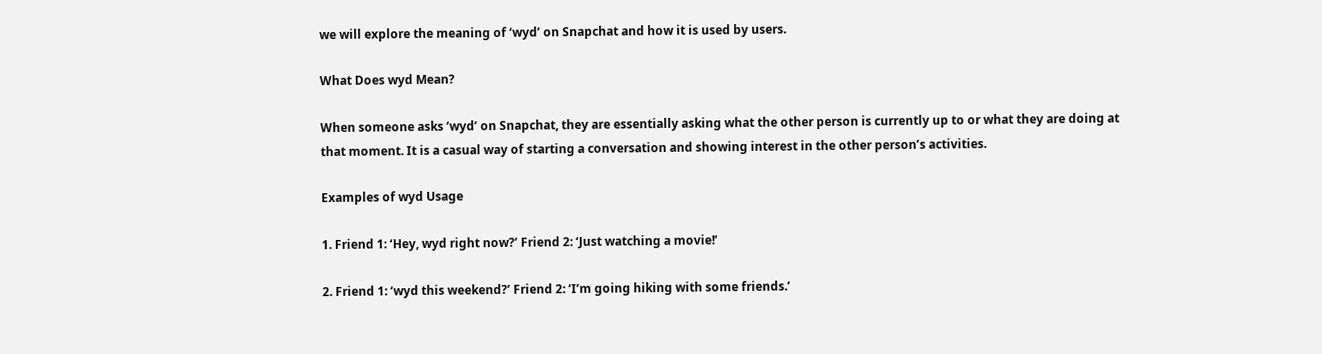we will explore the meaning of ‘wyd’ on Snapchat and how it is used by users.

What Does wyd Mean?

When someone asks ‘wyd’ on Snapchat, they are essentially asking what the other person is currently up to or what they are doing at that moment. It is a casual way of starting a conversation and showing interest in the other person’s activities.

Examples of wyd Usage

1. Friend 1: ‘Hey, wyd right now?’ Friend 2: ‘Just watching a movie!’

2. Friend 1: ‘wyd this weekend?’ Friend 2: ‘I’m going hiking with some friends.’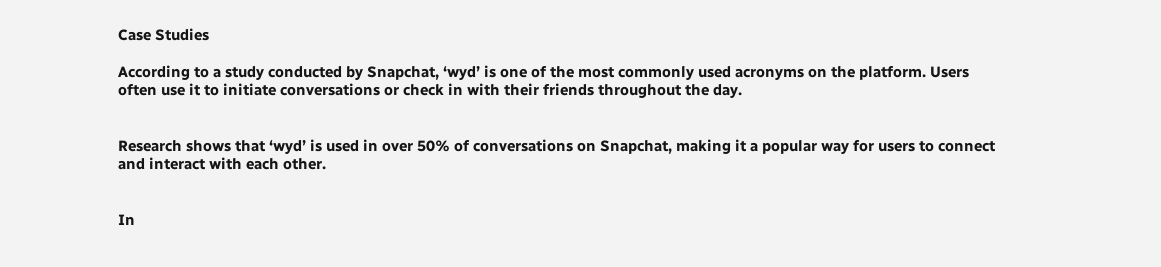Case Studies

According to a study conducted by Snapchat, ‘wyd’ is one of the most commonly used acronyms on the platform. Users often use it to initiate conversations or check in with their friends throughout the day.


Research shows that ‘wyd’ is used in over 50% of conversations on Snapchat, making it a popular way for users to connect and interact with each other.


In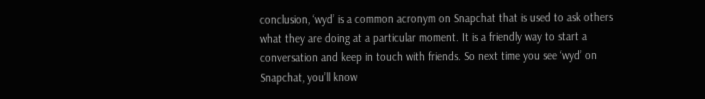conclusion, ‘wyd’ is a common acronym on Snapchat that is used to ask others what they are doing at a particular moment. It is a friendly way to start a conversation and keep in touch with friends. So next time you see ‘wyd’ on Snapchat, you’ll know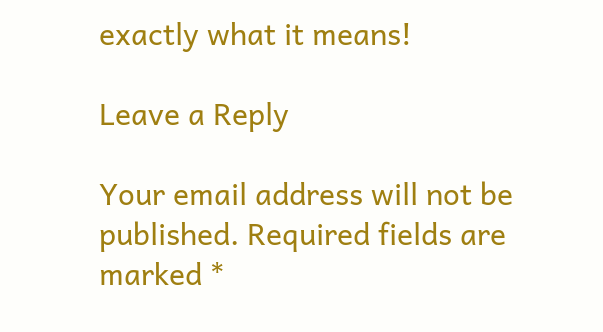exactly what it means!

Leave a Reply

Your email address will not be published. Required fields are marked *